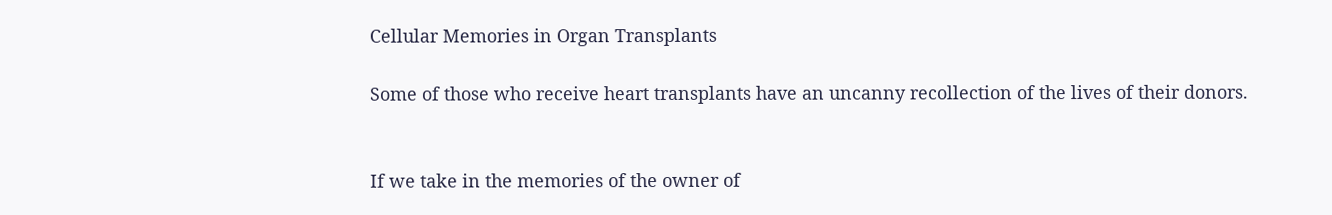Cellular Memories in Organ Transplants

Some of those who receive heart transplants have an uncanny recollection of the lives of their donors.


If we take in the memories of the owner of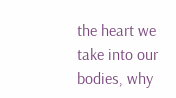the heart we take into our bodies, why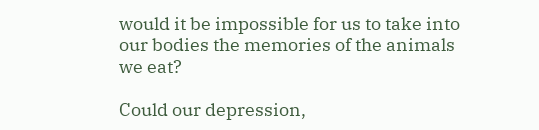would it be impossible for us to take into our bodies the memories of the animals we eat?

Could our depression,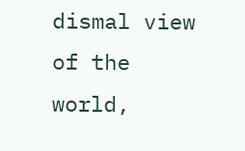dismal view of the world,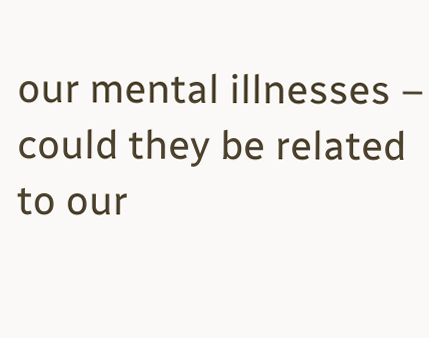our mental illnesses – could they be related to our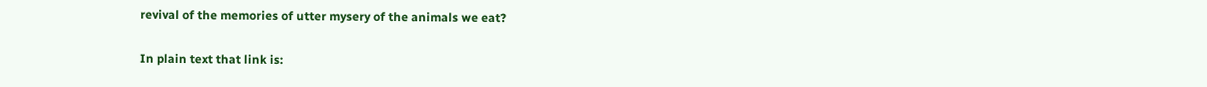revival of the memories of utter mysery of the animals we eat?

In plain text that link is: